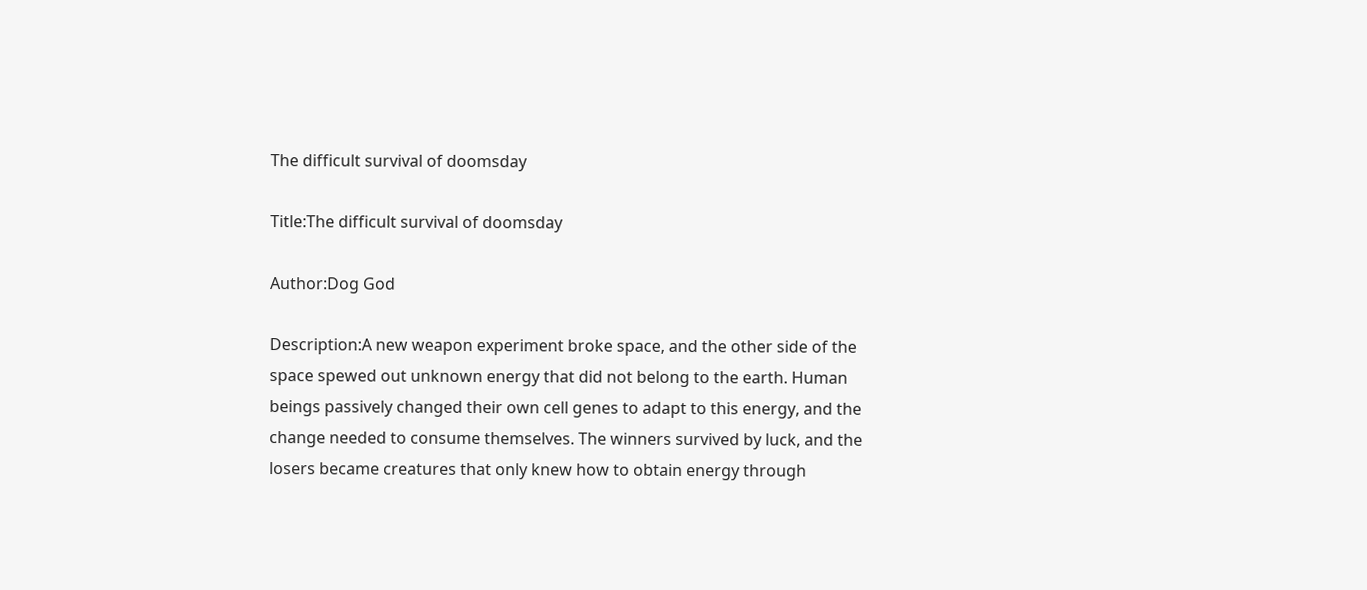The difficult survival of doomsday

Title:The difficult survival of doomsday

Author:Dog God

Description:A new weapon experiment broke space, and the other side of the space spewed out unknown energy that did not belong to the earth. Human beings passively changed their own cell genes to adapt to this energy, and the change needed to consume themselves. The winners survived by luck, and the losers became creatures that only knew how to obtain energy through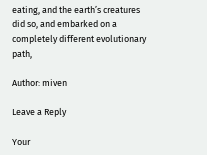eating, and the earth’s creatures did so, and embarked on a completely different evolutionary path,

Author: miven

Leave a Reply

Your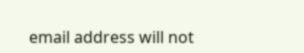email address will not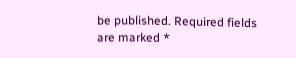be published. Required fields are marked *